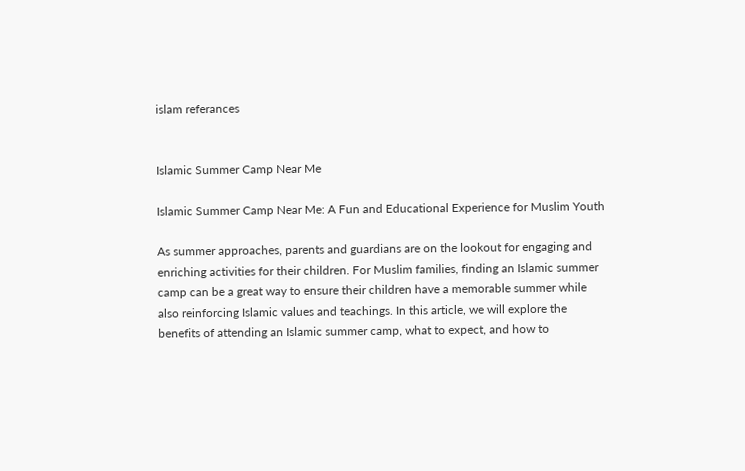islam referances


Islamic Summer Camp Near Me

Islamic Summer Camp Near Me: A Fun and Educational Experience for Muslim Youth

As summer approaches, parents and guardians are on the lookout for engaging and enriching activities for their children. For Muslim families, finding an Islamic summer camp can be a great way to ensure their children have a memorable summer while also reinforcing Islamic values and teachings. In this article, we will explore the benefits of attending an Islamic summer camp, what to expect, and how to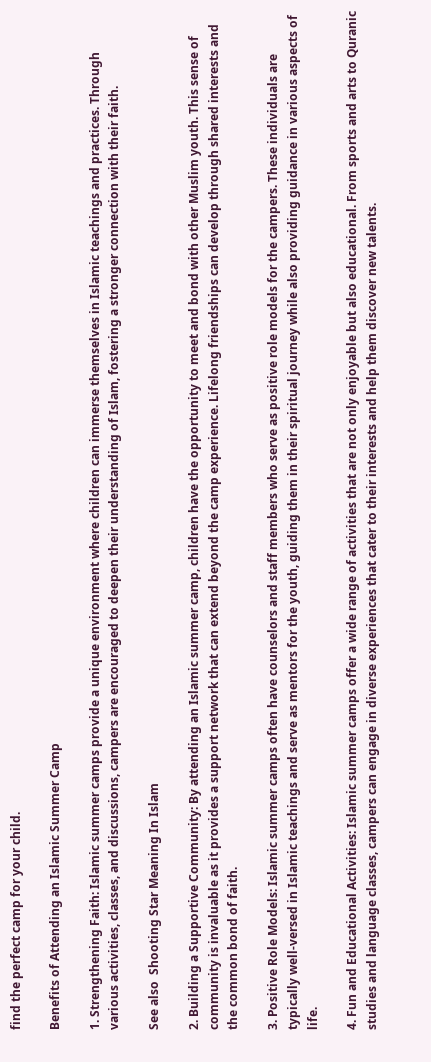find the perfect camp for your child.

Benefits of Attending an Islamic Summer Camp

1. Strengthening Faith: Islamic summer camps provide a unique environment where children can immerse themselves in Islamic teachings and practices. Through various activities, classes, and discussions, campers are encouraged to deepen their understanding of Islam, fostering a stronger connection with their faith.

See also  Shooting Star Meaning In Islam

2. Building a Supportive Community: By attending an Islamic summer camp, children have the opportunity to meet and bond with other Muslim youth. This sense of community is invaluable as it provides a support network that can extend beyond the camp experience. Lifelong friendships can develop through shared interests and the common bond of faith.

3. Positive Role Models: Islamic summer camps often have counselors and staff members who serve as positive role models for the campers. These individuals are typically well-versed in Islamic teachings and serve as mentors for the youth, guiding them in their spiritual journey while also providing guidance in various aspects of life.

4. Fun and Educational Activities: Islamic summer camps offer a wide range of activities that are not only enjoyable but also educational. From sports and arts to Quranic studies and language classes, campers can engage in diverse experiences that cater to their interests and help them discover new talents.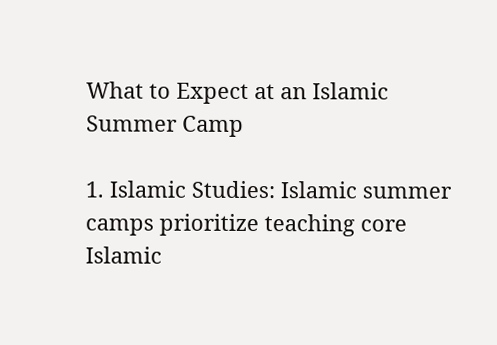What to Expect at an Islamic Summer Camp

1. Islamic Studies: Islamic summer camps prioritize teaching core Islamic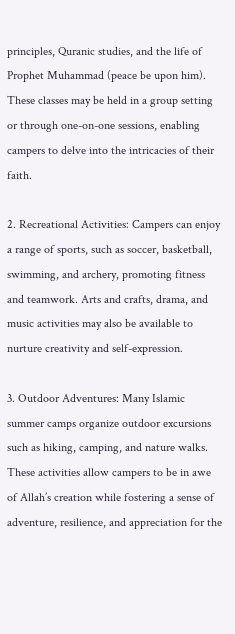principles, Quranic studies, and the life of Prophet Muhammad (peace be upon him). These classes may be held in a group setting or through one-on-one sessions, enabling campers to delve into the intricacies of their faith.

2. Recreational Activities: Campers can enjoy a range of sports, such as soccer, basketball, swimming, and archery, promoting fitness and teamwork. Arts and crafts, drama, and music activities may also be available to nurture creativity and self-expression.

3. Outdoor Adventures: Many Islamic summer camps organize outdoor excursions such as hiking, camping, and nature walks. These activities allow campers to be in awe of Allah’s creation while fostering a sense of adventure, resilience, and appreciation for the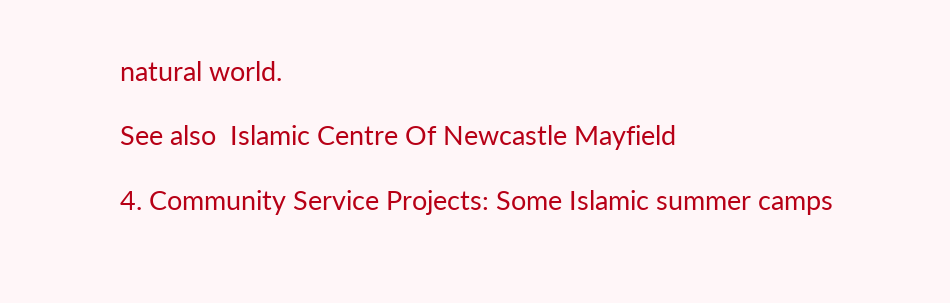natural world.

See also  Islamic Centre Of Newcastle Mayfield

4. Community Service Projects: Some Islamic summer camps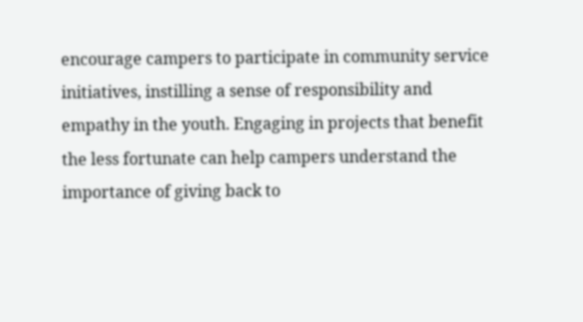encourage campers to participate in community service initiatives, instilling a sense of responsibility and empathy in the youth. Engaging in projects that benefit the less fortunate can help campers understand the importance of giving back to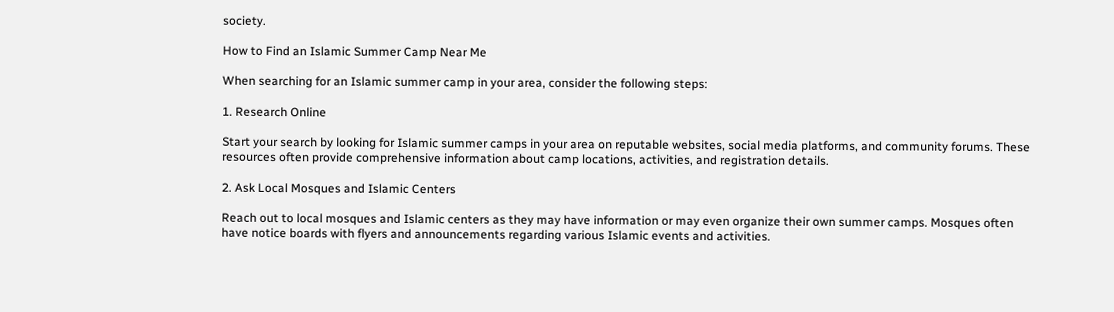society.

How to Find an Islamic Summer Camp Near Me

When searching for an Islamic summer camp in your area, consider the following steps:

1. Research Online

Start your search by looking for Islamic summer camps in your area on reputable websites, social media platforms, and community forums. These resources often provide comprehensive information about camp locations, activities, and registration details.

2. Ask Local Mosques and Islamic Centers

Reach out to local mosques and Islamic centers as they may have information or may even organize their own summer camps. Mosques often have notice boards with flyers and announcements regarding various Islamic events and activities.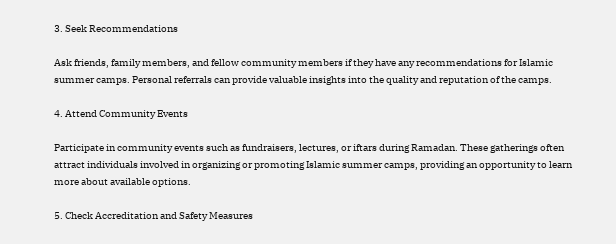3. Seek Recommendations

Ask friends, family members, and fellow community members if they have any recommendations for Islamic summer camps. Personal referrals can provide valuable insights into the quality and reputation of the camps.

4. Attend Community Events

Participate in community events such as fundraisers, lectures, or iftars during Ramadan. These gatherings often attract individuals involved in organizing or promoting Islamic summer camps, providing an opportunity to learn more about available options.

5. Check Accreditation and Safety Measures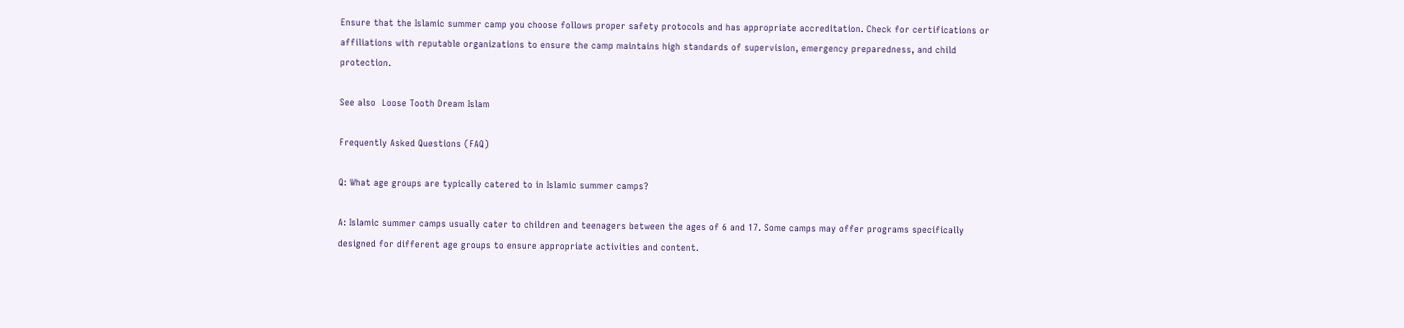Ensure that the Islamic summer camp you choose follows proper safety protocols and has appropriate accreditation. Check for certifications or affiliations with reputable organizations to ensure the camp maintains high standards of supervision, emergency preparedness, and child protection.

See also  Loose Tooth Dream Islam

Frequently Asked Questions (FAQ)

Q: What age groups are typically catered to in Islamic summer camps?

A: Islamic summer camps usually cater to children and teenagers between the ages of 6 and 17. Some camps may offer programs specifically designed for different age groups to ensure appropriate activities and content.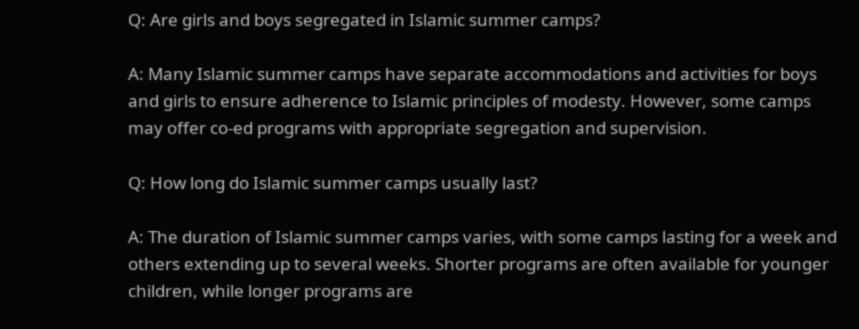Q: Are girls and boys segregated in Islamic summer camps?

A: Many Islamic summer camps have separate accommodations and activities for boys and girls to ensure adherence to Islamic principles of modesty. However, some camps may offer co-ed programs with appropriate segregation and supervision.

Q: How long do Islamic summer camps usually last?

A: The duration of Islamic summer camps varies, with some camps lasting for a week and others extending up to several weeks. Shorter programs are often available for younger children, while longer programs are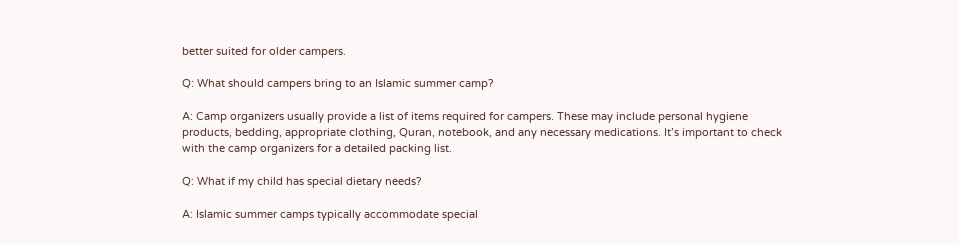better suited for older campers.

Q: What should campers bring to an Islamic summer camp?

A: Camp organizers usually provide a list of items required for campers. These may include personal hygiene products, bedding, appropriate clothing, Quran, notebook, and any necessary medications. It’s important to check with the camp organizers for a detailed packing list.

Q: What if my child has special dietary needs?

A: Islamic summer camps typically accommodate special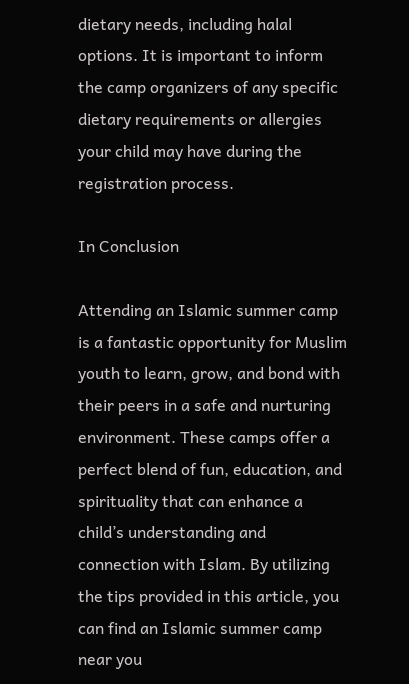dietary needs, including halal options. It is important to inform the camp organizers of any specific dietary requirements or allergies your child may have during the registration process.

In Conclusion

Attending an Islamic summer camp is a fantastic opportunity for Muslim youth to learn, grow, and bond with their peers in a safe and nurturing environment. These camps offer a perfect blend of fun, education, and spirituality that can enhance a child’s understanding and connection with Islam. By utilizing the tips provided in this article, you can find an Islamic summer camp near you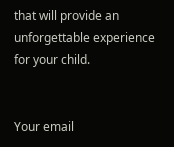that will provide an unforgettable experience for your child.


Your email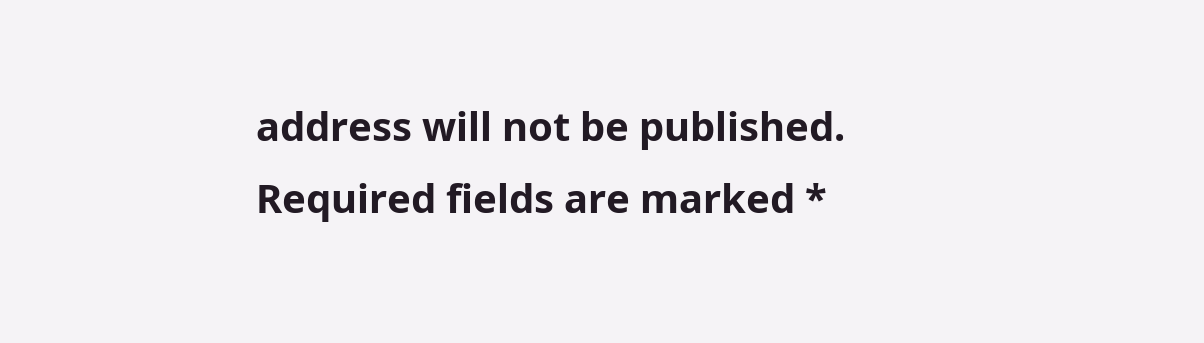address will not be published. Required fields are marked *